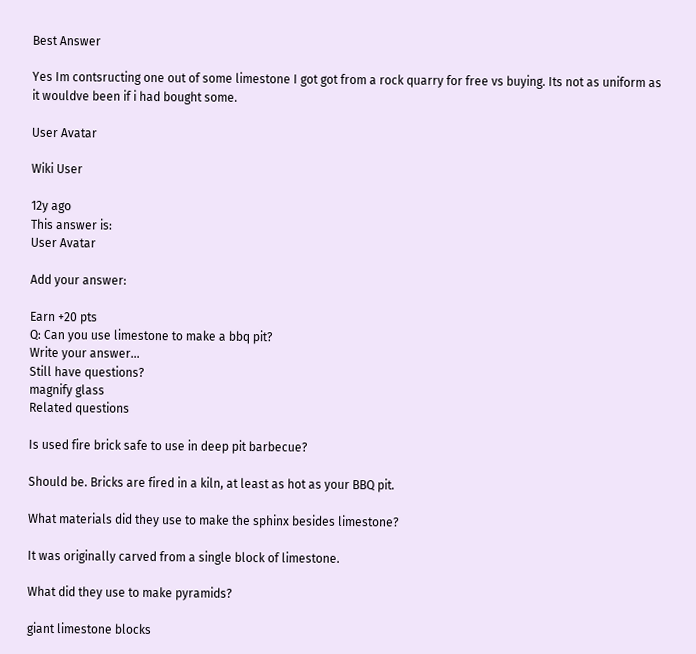Best Answer

Yes Im contsructing one out of some limestone I got got from a rock quarry for free vs buying. Its not as uniform as it wouldve been if i had bought some.

User Avatar

Wiki User

12y ago
This answer is:
User Avatar

Add your answer:

Earn +20 pts
Q: Can you use limestone to make a bbq pit?
Write your answer...
Still have questions?
magnify glass
Related questions

Is used fire brick safe to use in deep pit barbecue?

Should be. Bricks are fired in a kiln, at least as hot as your BBQ pit.

What materials did they use to make the sphinx besides limestone?

It was originally carved from a single block of limestone.

What did they use to make pyramids?

giant limestone blocks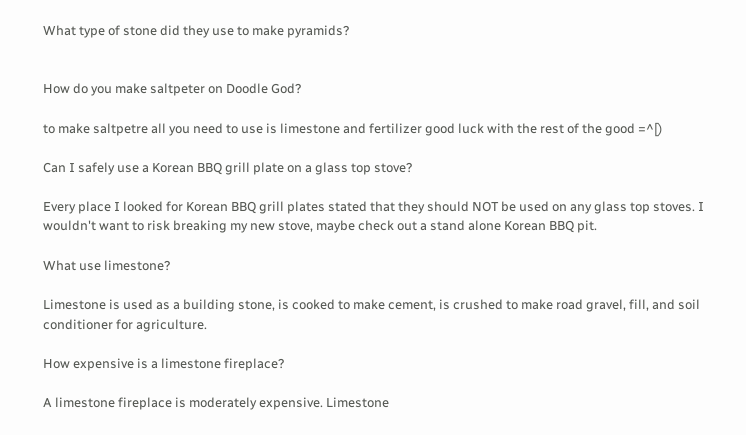What type of stone did they use to make pyramids?


How do you make saltpeter on Doodle God?

to make saltpetre all you need to use is limestone and fertilizer good luck with the rest of the good =^[)

Can I safely use a Korean BBQ grill plate on a glass top stove?

Every place I looked for Korean BBQ grill plates stated that they should NOT be used on any glass top stoves. I wouldn't want to risk breaking my new stove, maybe check out a stand alone Korean BBQ pit.

What use limestone?

Limestone is used as a building stone, is cooked to make cement, is crushed to make road gravel, fill, and soil conditioner for agriculture.

How expensive is a limestone fireplace?

A limestone fireplace is moderately expensive. Limestone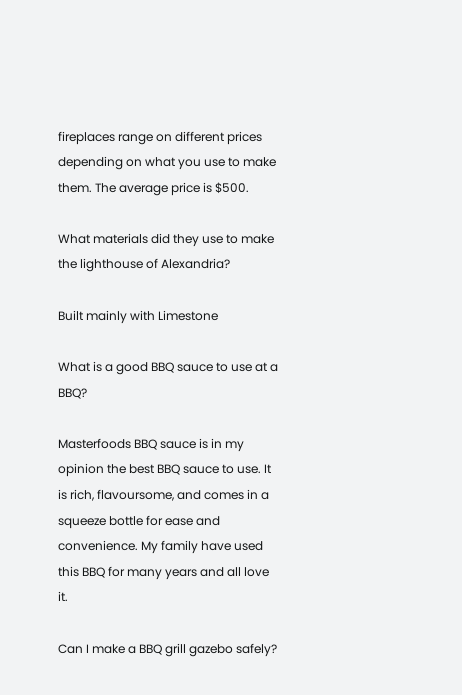fireplaces range on different prices depending on what you use to make them. The average price is $500.

What materials did they use to make the lighthouse of Alexandria?

Built mainly with Limestone

What is a good BBQ sauce to use at a BBQ?

Masterfoods BBQ sauce is in my opinion the best BBQ sauce to use. It is rich, flavoursome, and comes in a squeeze bottle for ease and convenience. My family have used this BBQ for many years and all love it.

Can I make a BBQ grill gazebo safely?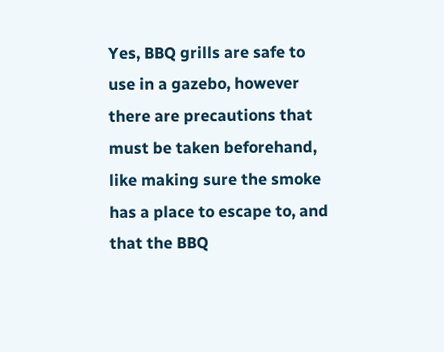Yes, BBQ grills are safe to use in a gazebo, however there are precautions that must be taken beforehand, like making sure the smoke has a place to escape to, and that the BBQ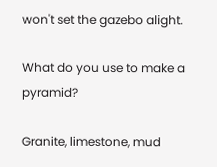won't set the gazebo alight.

What do you use to make a pyramid?

Granite, limestone, mud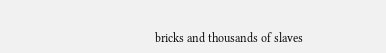bricks and thousands of slaves